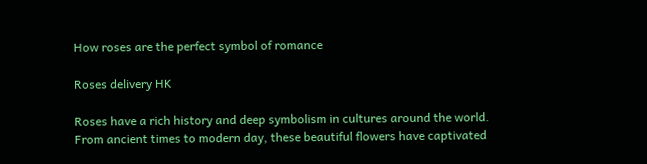How roses are the perfect symbol of romance

Roses delivery HK

Roses have a rich history and deep symbolism in cultures around the world. From ancient times to modern day, these beautiful flowers have captivated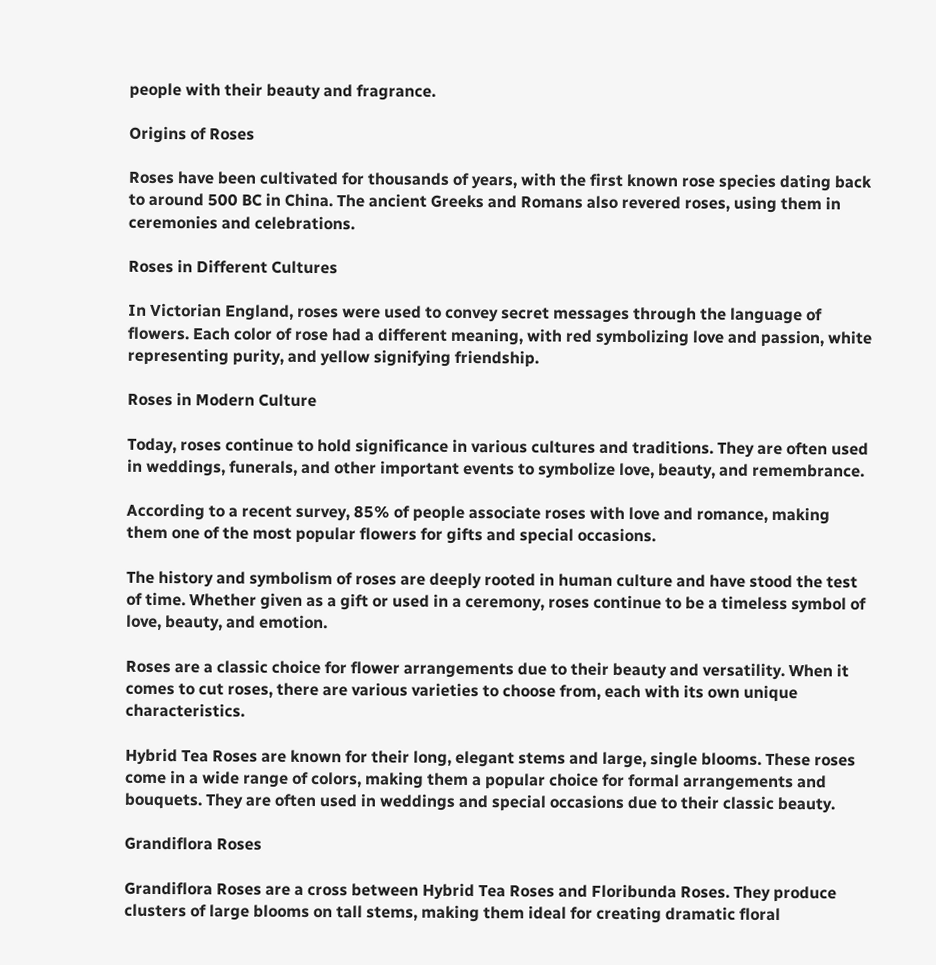people with their beauty and fragrance.

Origins of Roses

Roses have been cultivated for thousands of years, with the first known rose species dating back to around 500 BC in China. The ancient Greeks and Romans also revered roses, using them in ceremonies and celebrations.

Roses in Different Cultures

In Victorian England, roses were used to convey secret messages through the language of flowers. Each color of rose had a different meaning, with red symbolizing love and passion, white representing purity, and yellow signifying friendship.

Roses in Modern Culture

Today, roses continue to hold significance in various cultures and traditions. They are often used in weddings, funerals, and other important events to symbolize love, beauty, and remembrance.

According to a recent survey, 85% of people associate roses with love and romance, making them one of the most popular flowers for gifts and special occasions.

The history and symbolism of roses are deeply rooted in human culture and have stood the test of time. Whether given as a gift or used in a ceremony, roses continue to be a timeless symbol of love, beauty, and emotion.

Roses are a classic choice for flower arrangements due to their beauty and versatility. When it comes to cut roses, there are various varieties to choose from, each with its own unique characteristics.

Hybrid Tea Roses are known for their long, elegant stems and large, single blooms. These roses come in a wide range of colors, making them a popular choice for formal arrangements and bouquets. They are often used in weddings and special occasions due to their classic beauty.

Grandiflora Roses

Grandiflora Roses are a cross between Hybrid Tea Roses and Floribunda Roses. They produce clusters of large blooms on tall stems, making them ideal for creating dramatic floral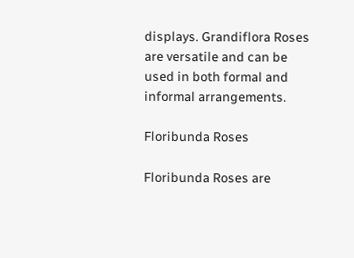displays. Grandiflora Roses are versatile and can be used in both formal and informal arrangements.

Floribunda Roses

Floribunda Roses are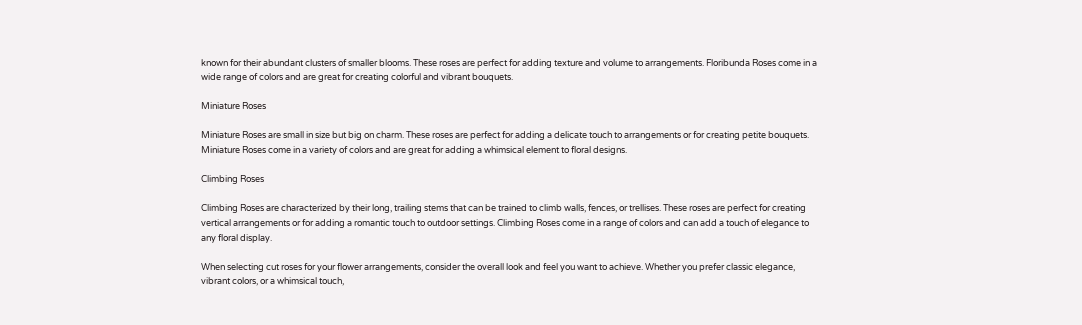known for their abundant clusters of smaller blooms. These roses are perfect for adding texture and volume to arrangements. Floribunda Roses come in a wide range of colors and are great for creating colorful and vibrant bouquets.

Miniature Roses

Miniature Roses are small in size but big on charm. These roses are perfect for adding a delicate touch to arrangements or for creating petite bouquets. Miniature Roses come in a variety of colors and are great for adding a whimsical element to floral designs.

Climbing Roses

Climbing Roses are characterized by their long, trailing stems that can be trained to climb walls, fences, or trellises. These roses are perfect for creating vertical arrangements or for adding a romantic touch to outdoor settings. Climbing Roses come in a range of colors and can add a touch of elegance to any floral display.

When selecting cut roses for your flower arrangements, consider the overall look and feel you want to achieve. Whether you prefer classic elegance, vibrant colors, or a whimsical touch,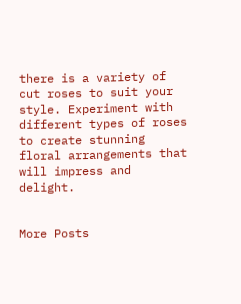there is a variety of cut roses to suit your style. Experiment with different types of roses to create stunning floral arrangements that will impress and delight.


More Posts